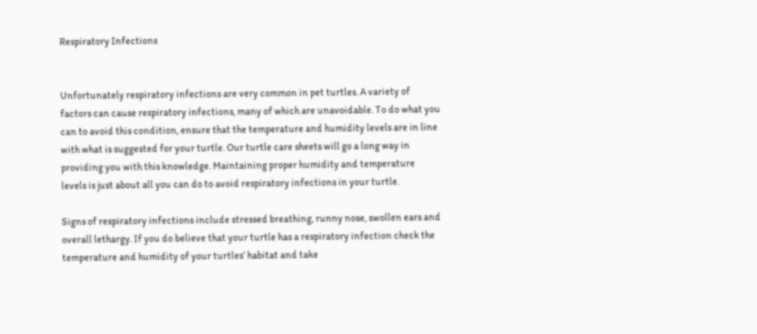Respiratory Infections


Unfortunately respiratory infections are very common in pet turtles. A variety of factors can cause respiratory infections, many of which are unavoidable. To do what you can to avoid this condition, ensure that the temperature and humidity levels are in line with what is suggested for your turtle. Our turtle care sheets will go a long way in providing you with this knowledge. Maintaining proper humidity and temperature levels is just about all you can do to avoid respiratory infections in your turtle.

Signs of respiratory infections include stressed breathing, runny nose, swollen ears and overall lethargy. If you do believe that your turtle has a respiratory infection check the temperature and humidity of your turtles’ habitat and take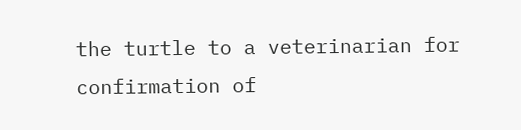the turtle to a veterinarian for confirmation of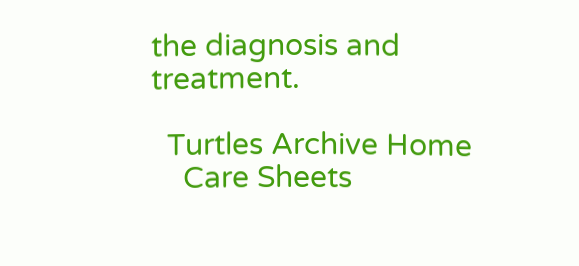the diagnosis and treatment.

  Turtles Archive Home
    Care Sheets